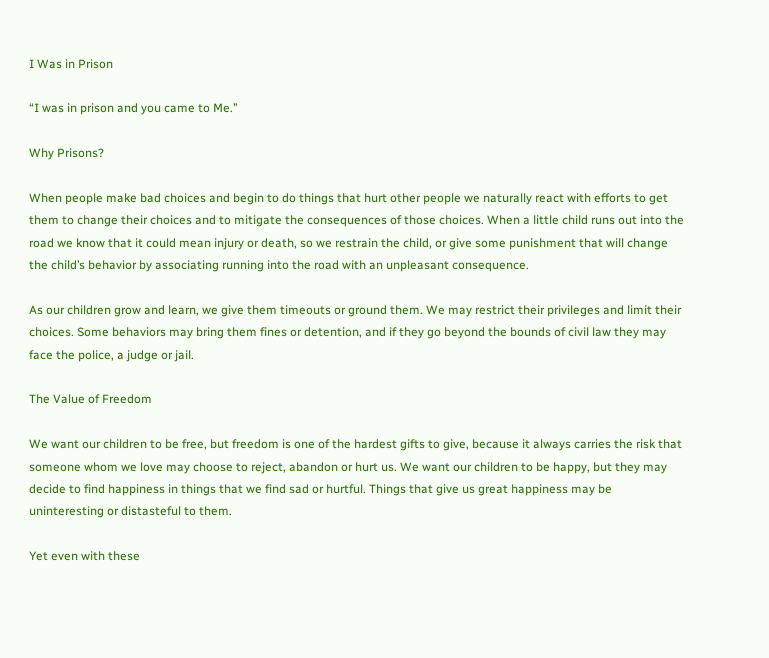I Was in Prison

“I was in prison and you came to Me.”

Why Prisons?

When people make bad choices and begin to do things that hurt other people we naturally react with efforts to get them to change their choices and to mitigate the consequences of those choices. When a little child runs out into the road we know that it could mean injury or death, so we restrain the child, or give some punishment that will change the child’s behavior by associating running into the road with an unpleasant consequence.

As our children grow and learn, we give them timeouts or ground them. We may restrict their privileges and limit their choices. Some behaviors may bring them fines or detention, and if they go beyond the bounds of civil law they may face the police, a judge or jail.

The Value of Freedom

We want our children to be free, but freedom is one of the hardest gifts to give, because it always carries the risk that someone whom we love may choose to reject, abandon or hurt us. We want our children to be happy, but they may decide to find happiness in things that we find sad or hurtful. Things that give us great happiness may be uninteresting or distasteful to them.

Yet even with these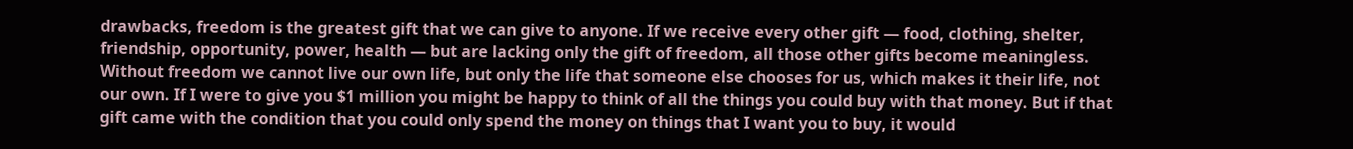drawbacks, freedom is the greatest gift that we can give to anyone. If we receive every other gift — food, clothing, shelter, friendship, opportunity, power, health — but are lacking only the gift of freedom, all those other gifts become meaningless. Without freedom we cannot live our own life, but only the life that someone else chooses for us, which makes it their life, not our own. If I were to give you $1 million you might be happy to think of all the things you could buy with that money. But if that gift came with the condition that you could only spend the money on things that I want you to buy, it would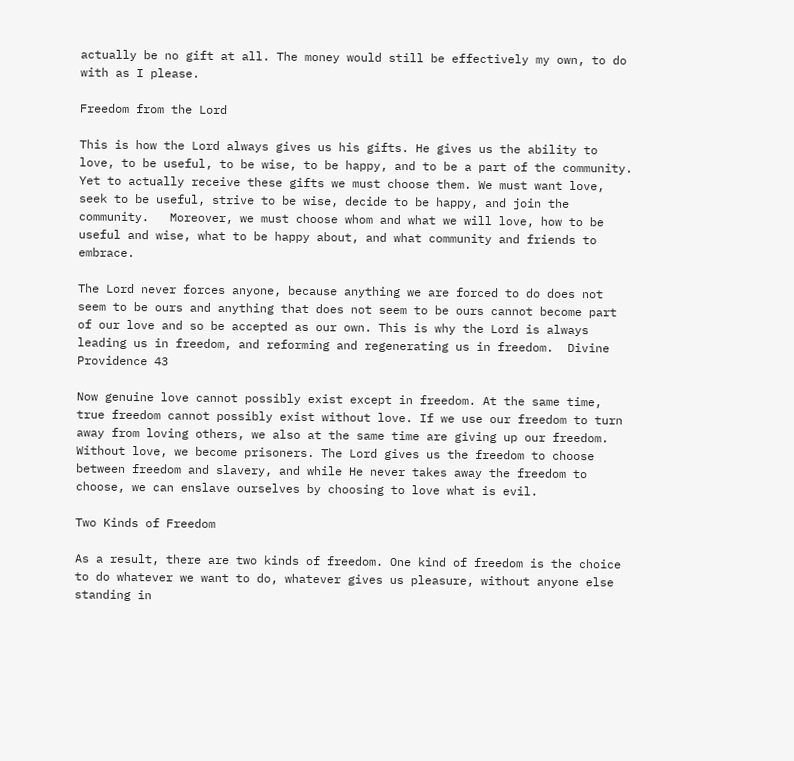actually be no gift at all. The money would still be effectively my own, to do with as I please.

Freedom from the Lord

This is how the Lord always gives us his gifts. He gives us the ability to love, to be useful, to be wise, to be happy, and to be a part of the community. Yet to actually receive these gifts we must choose them. We must want love, seek to be useful, strive to be wise, decide to be happy, and join the community.   Moreover, we must choose whom and what we will love, how to be useful and wise, what to be happy about, and what community and friends to embrace.

The Lord never forces anyone, because anything we are forced to do does not seem to be ours and anything that does not seem to be ours cannot become part of our love and so be accepted as our own. This is why the Lord is always leading us in freedom, and reforming and regenerating us in freedom.  Divine Providence 43

Now genuine love cannot possibly exist except in freedom. At the same time, true freedom cannot possibly exist without love. If we use our freedom to turn away from loving others, we also at the same time are giving up our freedom. Without love, we become prisoners. The Lord gives us the freedom to choose between freedom and slavery, and while He never takes away the freedom to choose, we can enslave ourselves by choosing to love what is evil.

Two Kinds of Freedom

As a result, there are two kinds of freedom. One kind of freedom is the choice to do whatever we want to do, whatever gives us pleasure, without anyone else standing in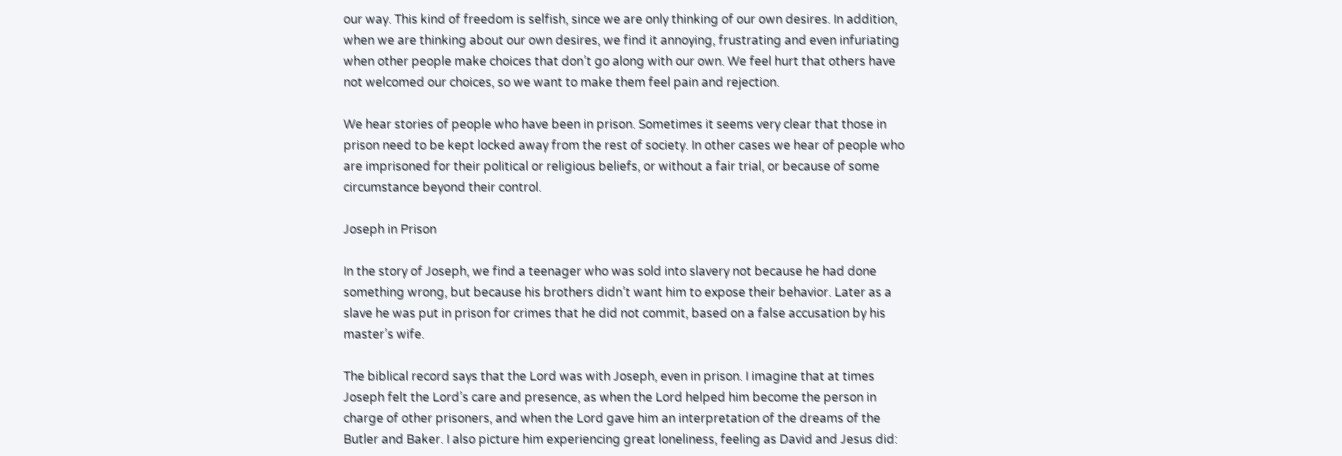our way. This kind of freedom is selfish, since we are only thinking of our own desires. In addition, when we are thinking about our own desires, we find it annoying, frustrating and even infuriating when other people make choices that don’t go along with our own. We feel hurt that others have not welcomed our choices, so we want to make them feel pain and rejection.

We hear stories of people who have been in prison. Sometimes it seems very clear that those in prison need to be kept locked away from the rest of society. In other cases we hear of people who are imprisoned for their political or religious beliefs, or without a fair trial, or because of some circumstance beyond their control.

Joseph in Prison

In the story of Joseph, we find a teenager who was sold into slavery not because he had done something wrong, but because his brothers didn’t want him to expose their behavior. Later as a slave he was put in prison for crimes that he did not commit, based on a false accusation by his master’s wife.

The biblical record says that the Lord was with Joseph, even in prison. I imagine that at times Joseph felt the Lord’s care and presence, as when the Lord helped him become the person in charge of other prisoners, and when the Lord gave him an interpretation of the dreams of the Butler and Baker. I also picture him experiencing great loneliness, feeling as David and Jesus did: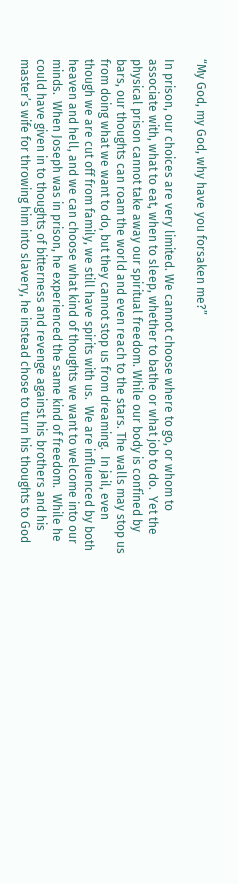“My God, my God, why have you forsaken me?”

In prison, our choices are very limited. We cannot choose where to go, or whom to associate with, what to eat, when to sleep, whether to bathe or what job to do.  Yet the physical prison cannot take away our spiritual freedom. While our body is confined by bars, our thoughts can roam the world and even reach to the stars. The walls may stop us from doing what we want to do, but they cannot stop us from dreaming.  In jail, even though we are cut off from family, we still have spirits with us.  We are influenced by both heaven and hell, and we can choose what kind of thoughts we want to welcome into our minds.  When Joseph was in prison, he experienced the same kind of freedom.  While he could have given in to thoughts of bitterness and revenge against his brothers and his master’s wife for throwing him into slavery, he instead chose to turn his thoughts to God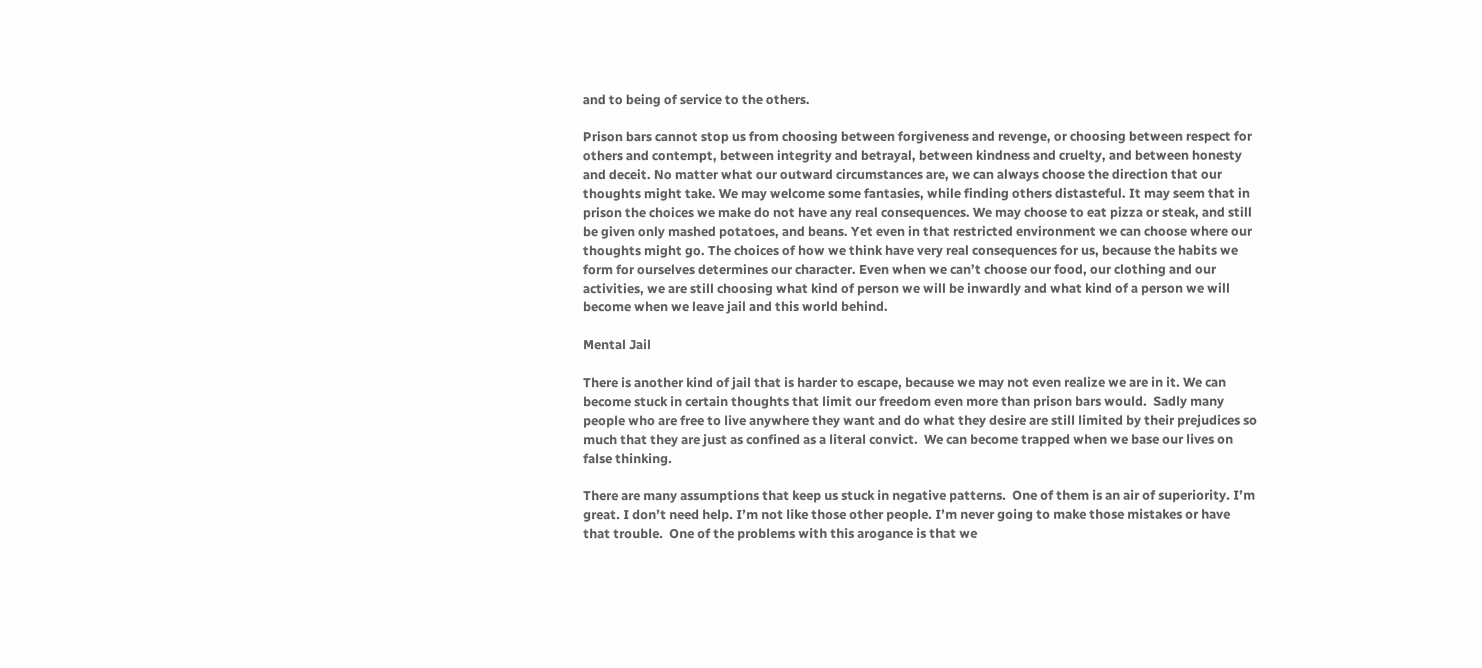and to being of service to the others.

Prison bars cannot stop us from choosing between forgiveness and revenge, or choosing between respect for others and contempt, between integrity and betrayal, between kindness and cruelty, and between honesty and deceit. No matter what our outward circumstances are, we can always choose the direction that our thoughts might take. We may welcome some fantasies, while finding others distasteful. It may seem that in prison the choices we make do not have any real consequences. We may choose to eat pizza or steak, and still be given only mashed potatoes, and beans. Yet even in that restricted environment we can choose where our thoughts might go. The choices of how we think have very real consequences for us, because the habits we form for ourselves determines our character. Even when we can’t choose our food, our clothing and our activities, we are still choosing what kind of person we will be inwardly and what kind of a person we will become when we leave jail and this world behind.

Mental Jail

There is another kind of jail that is harder to escape, because we may not even realize we are in it. We can become stuck in certain thoughts that limit our freedom even more than prison bars would.  Sadly many people who are free to live anywhere they want and do what they desire are still limited by their prejudices so much that they are just as confined as a literal convict.  We can become trapped when we base our lives on false thinking.

There are many assumptions that keep us stuck in negative patterns.  One of them is an air of superiority. I’m great. I don’t need help. I’m not like those other people. I’m never going to make those mistakes or have that trouble.  One of the problems with this arogance is that we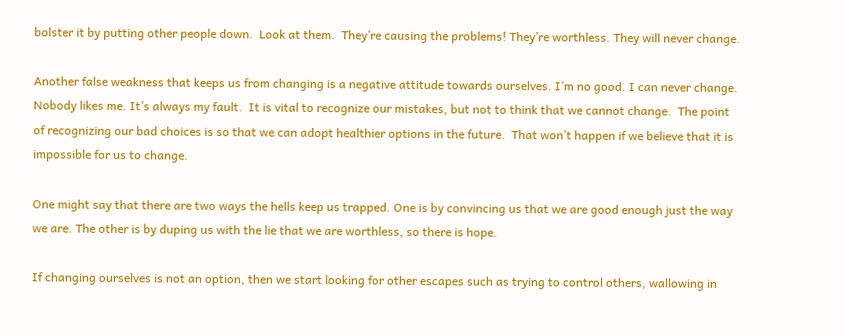bolster it by putting other people down.  Look at them.  They’re causing the problems! They’re worthless. They will never change.

Another false weakness that keeps us from changing is a negative attitude towards ourselves. I’m no good. I can never change. Nobody likes me. It’s always my fault.  It is vital to recognize our mistakes, but not to think that we cannot change.  The point of recognizing our bad choices is so that we can adopt healthier options in the future.  That won’t happen if we believe that it is impossible for us to change.

One might say that there are two ways the hells keep us trapped. One is by convincing us that we are good enough just the way we are. The other is by duping us with the lie that we are worthless, so there is hope.

If changing ourselves is not an option, then we start looking for other escapes such as trying to control others, wallowing in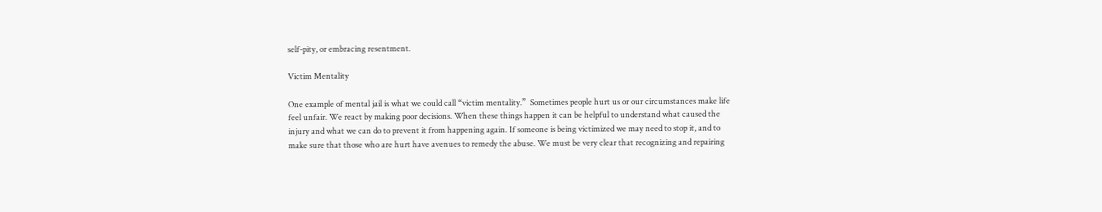self-pity, or embracing resentment.

Victim Mentality

One example of mental jail is what we could call “victim mentality.”  Sometimes people hurt us or our circumstances make life feel unfair. We react by making poor decisions. When these things happen it can be helpful to understand what caused the injury and what we can do to prevent it from happening again. If someone is being victimized we may need to stop it, and to make sure that those who are hurt have avenues to remedy the abuse. We must be very clear that recognizing and repairing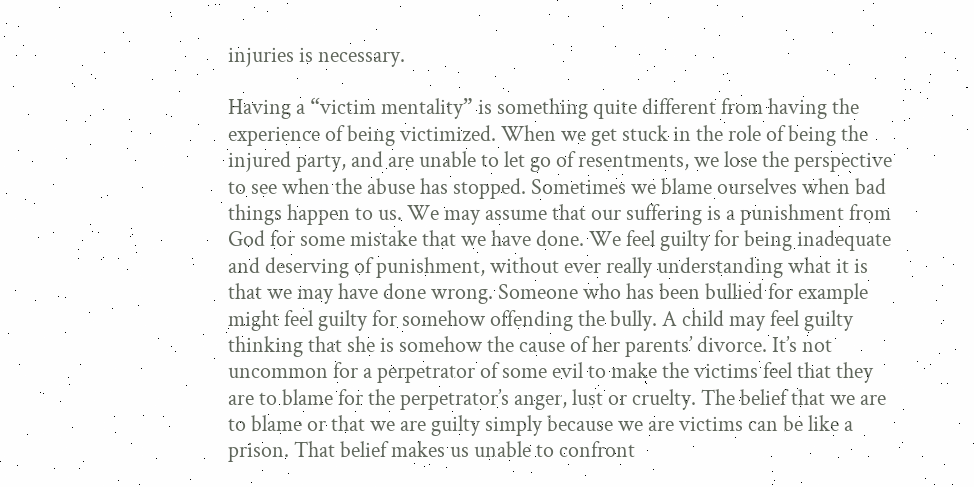injuries is necessary.

Having a “victim mentality” is something quite different from having the experience of being victimized. When we get stuck in the role of being the injured party, and are unable to let go of resentments, we lose the perspective to see when the abuse has stopped. Sometimes we blame ourselves when bad things happen to us. We may assume that our suffering is a punishment from God for some mistake that we have done. We feel guilty for being inadequate and deserving of punishment, without ever really understanding what it is that we may have done wrong. Someone who has been bullied for example might feel guilty for somehow offending the bully. A child may feel guilty thinking that she is somehow the cause of her parents’ divorce. It’s not uncommon for a perpetrator of some evil to make the victims feel that they are to blame for the perpetrator’s anger, lust or cruelty. The belief that we are to blame or that we are guilty simply because we are victims can be like a prison. That belief makes us unable to confront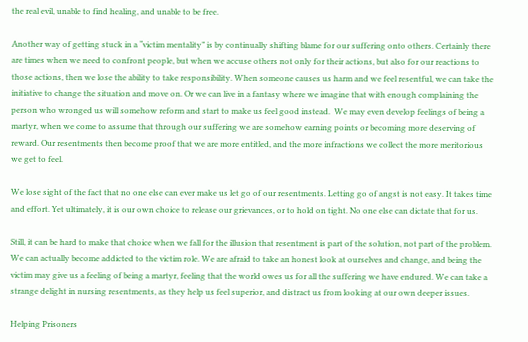the real evil, unable to find healing, and unable to be free.

Another way of getting stuck in a “victim mentality” is by continually shifting blame for our suffering onto others. Certainly there are times when we need to confront people, but when we accuse others not only for their actions, but also for our reactions to those actions, then we lose the ability to take responsibility. When someone causes us harm and we feel resentful, we can take the initiative to change the situation and move on. Or we can live in a fantasy where we imagine that with enough complaining the person who wronged us will somehow reform and start to make us feel good instead.  We may even develop feelings of being a martyr, when we come to assume that through our suffering we are somehow earning points or becoming more deserving of reward. Our resentments then become proof that we are more entitled, and the more infractions we collect the more meritorious we get to feel.

We lose sight of the fact that no one else can ever make us let go of our resentments. Letting go of angst is not easy. It takes time and effort. Yet ultimately, it is our own choice to release our grievances, or to hold on tight. No one else can dictate that for us.

Still, it can be hard to make that choice when we fall for the illusion that resentment is part of the solution, not part of the problem. We can actually become addicted to the victim role. We are afraid to take an honest look at ourselves and change, and being the victim may give us a feeling of being a martyr, feeling that the world owes us for all the suffering we have endured. We can take a strange delight in nursing resentments, as they help us feel superior, and distract us from looking at our own deeper issues.

Helping Prisoners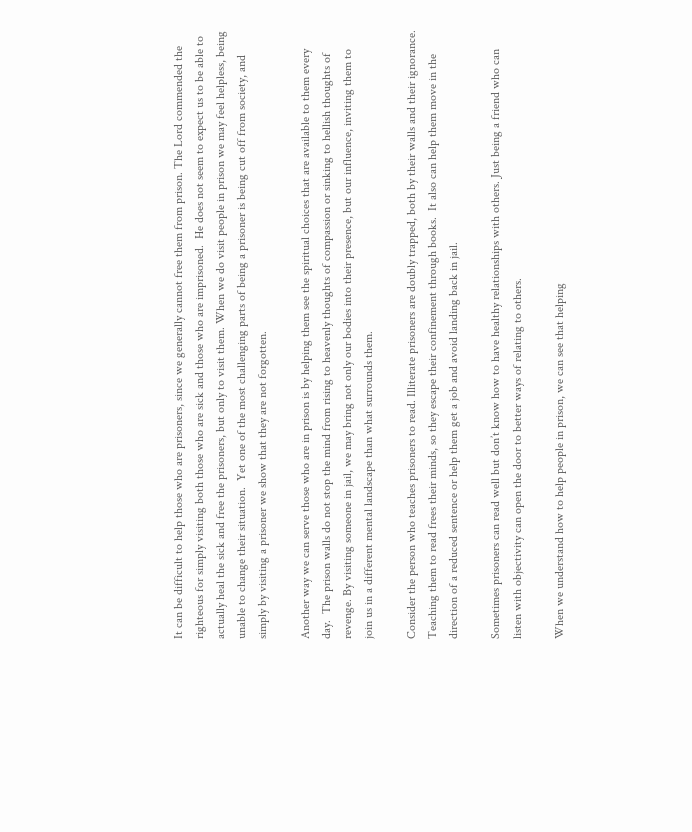It can be difficult to help those who are prisoners, since we generally cannot free them from prison. The Lord commended the righteous for simply visiting both those who are sick and those who are imprisoned.  He does not seem to expect us to be able to actually heal the sick and free the prisoners, but only to visit them. When we do visit people in prison we may feel helpless, being unable to change their situation.  Yet one of the most challenging parts of being a prisoner is being cut off from society, and simply by visiting a prisoner we show that they are not forgotten.

Another way we can serve those who are in prison is by helping them see the spiritual choices that are available to them every day.  The prison walls do not stop the mind from rising to heavenly thoughts of compassion or sinking to hellish thoughts of revenge. By visiting someone in jail, we may bring not only our bodies into their presence, but our influence, inviting them to join us in a different mental landscape than what surrounds them.

Consider the person who teaches prisoners to read. Illiterate prisoners are doubly trapped, both by their walls and their ignorance. Teaching them to read frees their minds, so they escape their confinement through books.  It also can help them move in the direction of a reduced sentence or help them get a job and avoid landing back in jail.

Sometimes prisoners can read well but don’t know how to have healthy relationships with others. Just being a friend who can listen with objectivity can open the door to better ways of relating to others.

When we understand how to help people in prison, we can see that helping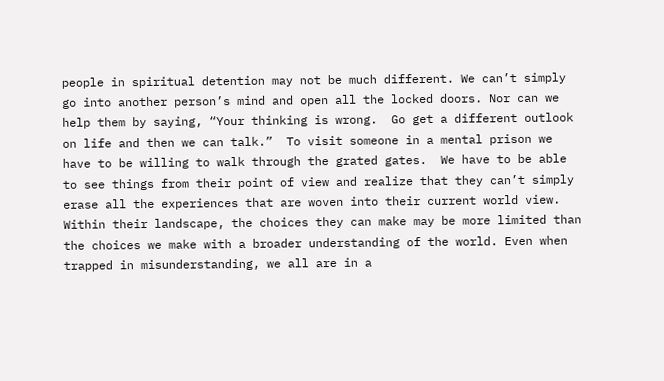people in spiritual detention may not be much different. We can’t simply go into another person’s mind and open all the locked doors. Nor can we help them by saying, “Your thinking is wrong.  Go get a different outlook on life and then we can talk.”  To visit someone in a mental prison we have to be willing to walk through the grated gates.  We have to be able to see things from their point of view and realize that they can’t simply erase all the experiences that are woven into their current world view.  Within their landscape, the choices they can make may be more limited than the choices we make with a broader understanding of the world. Even when trapped in misunderstanding, we all are in a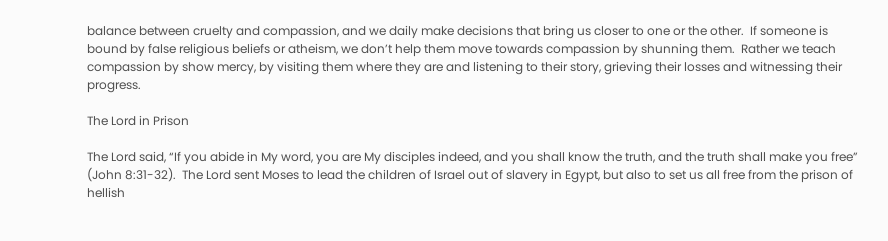balance between cruelty and compassion, and we daily make decisions that bring us closer to one or the other.  If someone is bound by false religious beliefs or atheism, we don’t help them move towards compassion by shunning them.  Rather we teach compassion by show mercy, by visiting them where they are and listening to their story, grieving their losses and witnessing their progress.

The Lord in Prison

The Lord said, “If you abide in My word, you are My disciples indeed, and you shall know the truth, and the truth shall make you free” (John 8:31-32).  The Lord sent Moses to lead the children of Israel out of slavery in Egypt, but also to set us all free from the prison of hellish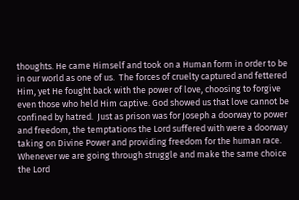thoughts. He came Himself and took on a Human form in order to be in our world as one of us.  The forces of cruelty captured and fettered Him, yet He fought back with the power of love, choosing to forgive even those who held Him captive. God showed us that love cannot be confined by hatred.  Just as prison was for Joseph a doorway to power and freedom, the temptations the Lord suffered with were a doorway taking on Divine Power and providing freedom for the human race.  Whenever we are going through struggle and make the same choice the Lord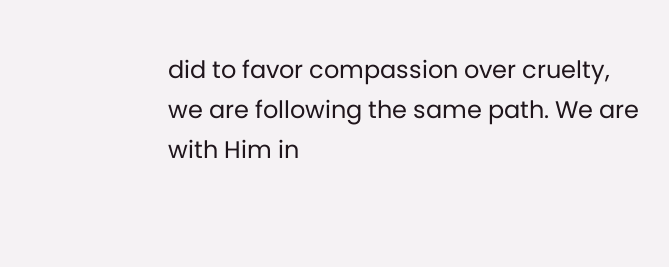did to favor compassion over cruelty, we are following the same path. We are with Him in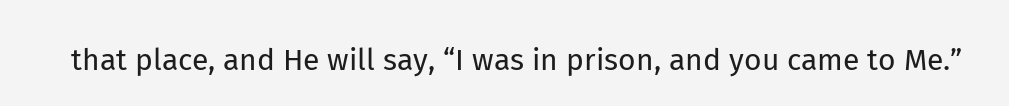that place, and He will say, “I was in prison, and you came to Me.”